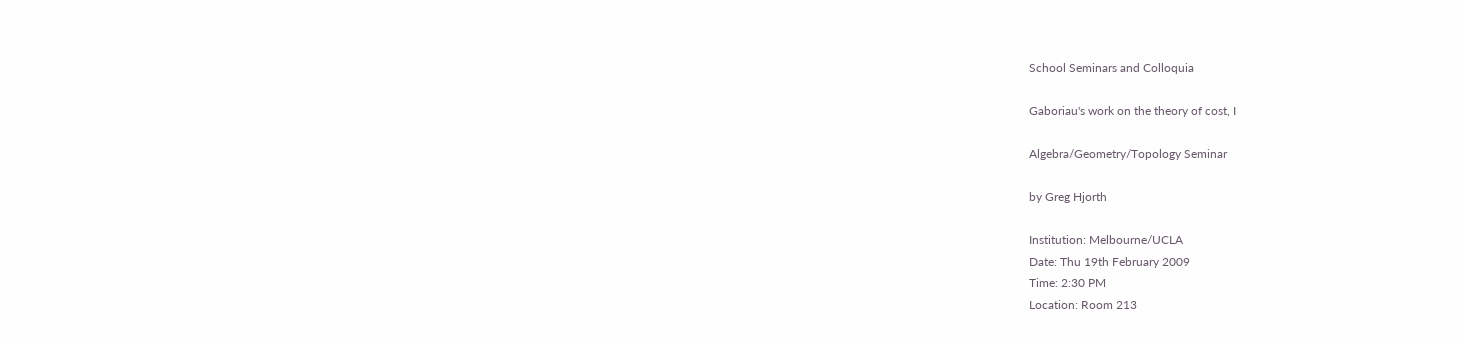School Seminars and Colloquia

Gaboriau's work on the theory of cost, I

Algebra/Geometry/Topology Seminar

by Greg Hjorth

Institution: Melbourne/UCLA
Date: Thu 19th February 2009
Time: 2:30 PM
Location: Room 213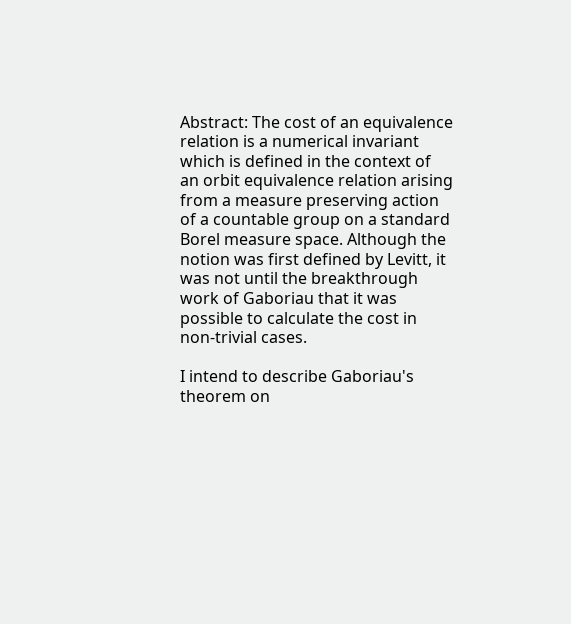Abstract: The cost of an equivalence relation is a numerical invariant which is defined in the context of an orbit equivalence relation arising from a measure preserving action of a countable group on a standard Borel measure space. Although the notion was first defined by Levitt, it was not until the breakthrough work of Gaboriau that it was possible to calculate the cost in non-trivial cases.

I intend to describe Gaboriau's theorem on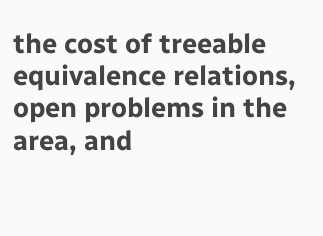the cost of treeable equivalence relations, open problems in the area, and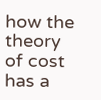how the theory of cost has a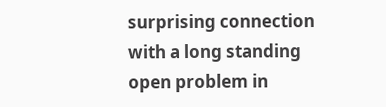surprising connection with a long standing open problem in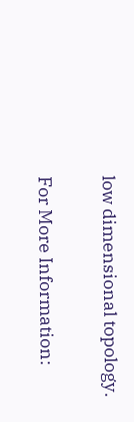low dimensional topology.

For More Information: